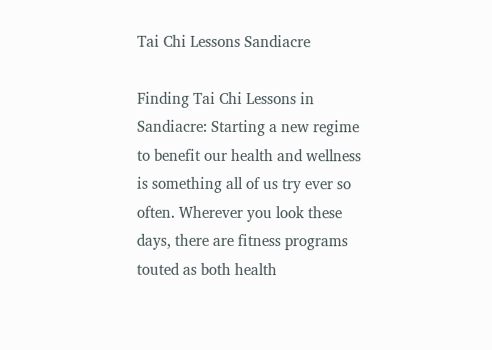Tai Chi Lessons Sandiacre

Finding Tai Chi Lessons in Sandiacre: Starting a new regime to benefit our health and wellness is something all of us try ever so often. Wherever you look these days, there are fitness programs touted as both health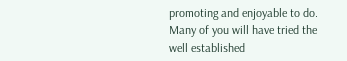promoting and enjoyable to do. Many of you will have tried the well established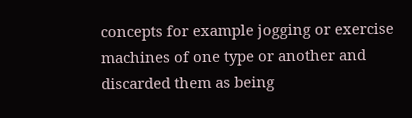concepts for example jogging or exercise machines of one type or another and discarded them as being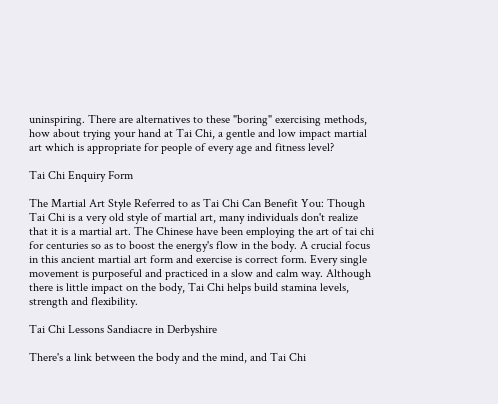uninspiring. There are alternatives to these "boring" exercising methods, how about trying your hand at Tai Chi, a gentle and low impact martial art which is appropriate for people of every age and fitness level?

Tai Chi Enquiry Form

The Martial Art Style Referred to as Tai Chi Can Benefit You: Though Tai Chi is a very old style of martial art, many individuals don't realize that it is a martial art. The Chinese have been employing the art of tai chi for centuries so as to boost the energy's flow in the body. A crucial focus in this ancient martial art form and exercise is correct form. Every single movement is purposeful and practiced in a slow and calm way. Although there is little impact on the body, Tai Chi helps build stamina levels, strength and flexibility.

Tai Chi Lessons Sandiacre in Derbyshire

There's a link between the body and the mind, and Tai Chi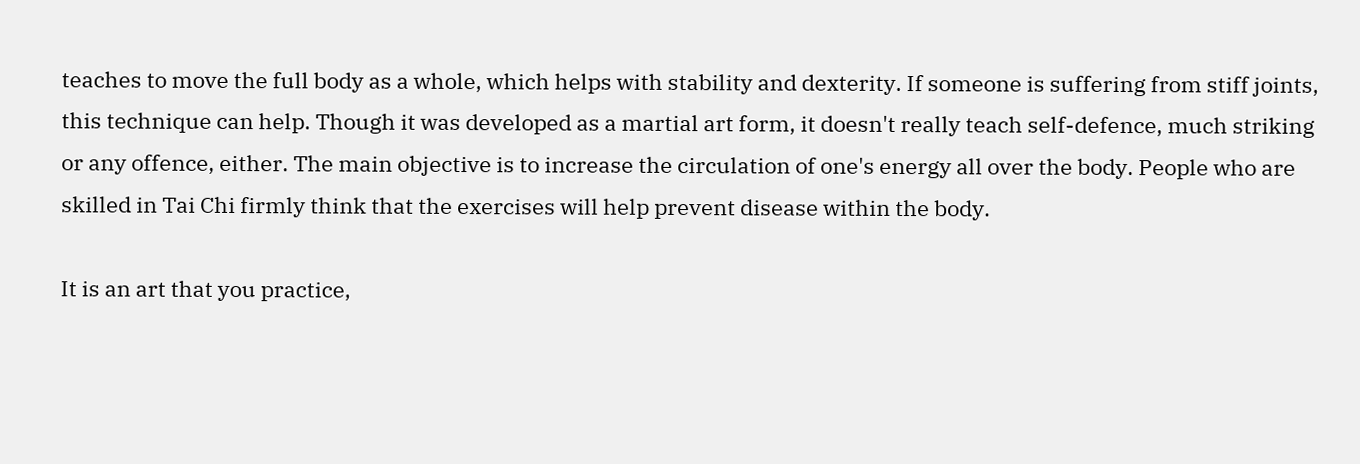teaches to move the full body as a whole, which helps with stability and dexterity. If someone is suffering from stiff joints, this technique can help. Though it was developed as a martial art form, it doesn't really teach self-defence, much striking or any offence, either. The main objective is to increase the circulation of one's energy all over the body. People who are skilled in Tai Chi firmly think that the exercises will help prevent disease within the body.

It is an art that you practice,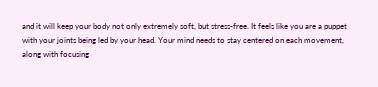and it will keep your body not only extremely soft, but stress-free. It feels like you are a puppet with your joints being led by your head. Your mind needs to stay centered on each movement, along with focusing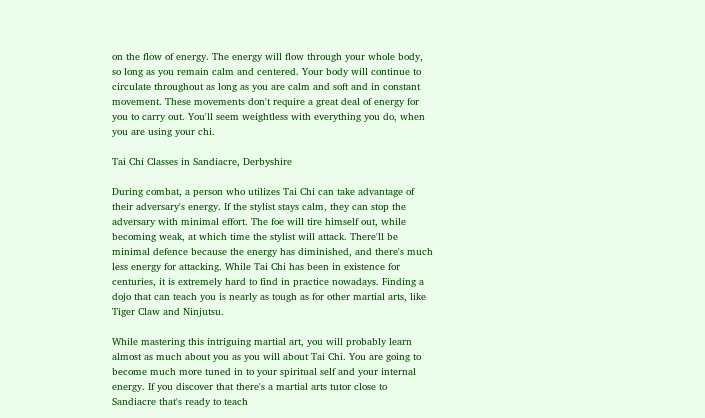on the flow of energy. The energy will flow through your whole body, so long as you remain calm and centered. Your body will continue to circulate throughout as long as you are calm and soft and in constant movement. These movements don't require a great deal of energy for you to carry out. You'll seem weightless with everything you do, when you are using your chi.

Tai Chi Classes in Sandiacre, Derbyshire

During combat, a person who utilizes Tai Chi can take advantage of their adversary's energy. If the stylist stays calm, they can stop the adversary with minimal effort. The foe will tire himself out, while becoming weak, at which time the stylist will attack. There'll be minimal defence because the energy has diminished, and there's much less energy for attacking. While Tai Chi has been in existence for centuries, it is extremely hard to find in practice nowadays. Finding a dojo that can teach you is nearly as tough as for other martial arts, like Tiger Claw and Ninjutsu.

While mastering this intriguing martial art, you will probably learn almost as much about you as you will about Tai Chi. You are going to become much more tuned in to your spiritual self and your internal energy. If you discover that there's a martial arts tutor close to Sandiacre that's ready to teach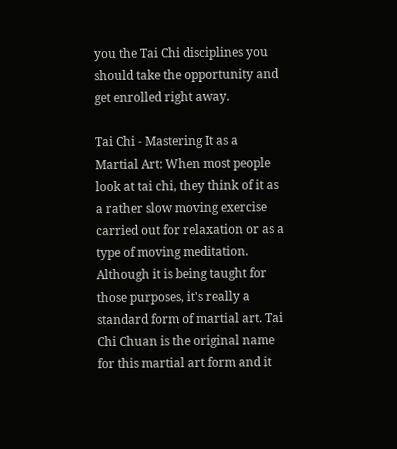you the Tai Chi disciplines you should take the opportunity and get enrolled right away.

Tai Chi - Mastering It as a Martial Art: When most people look at tai chi, they think of it as a rather slow moving exercise carried out for relaxation or as a type of moving meditation. Although it is being taught for those purposes, it's really a standard form of martial art. Tai Chi Chuan is the original name for this martial art form and it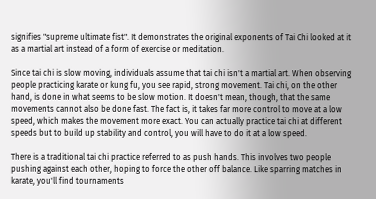signifies "supreme ultimate fist". It demonstrates the original exponents of Tai Chi looked at it as a martial art instead of a form of exercise or meditation.

Since tai chi is slow moving, individuals assume that tai chi isn't a martial art. When observing people practicing karate or kung fu, you see rapid, strong movement. Tai chi, on the other hand, is done in what seems to be slow motion. It doesn't mean, though, that the same movements cannot also be done fast. The fact is, it takes far more control to move at a low speed, which makes the movement more exact. You can actually practice tai chi at different speeds but to build up stability and control, you will have to do it at a low speed.

There is a traditional tai chi practice referred to as push hands. This involves two people pushing against each other, hoping to force the other off balance. Like sparring matches in karate, you'll find tournaments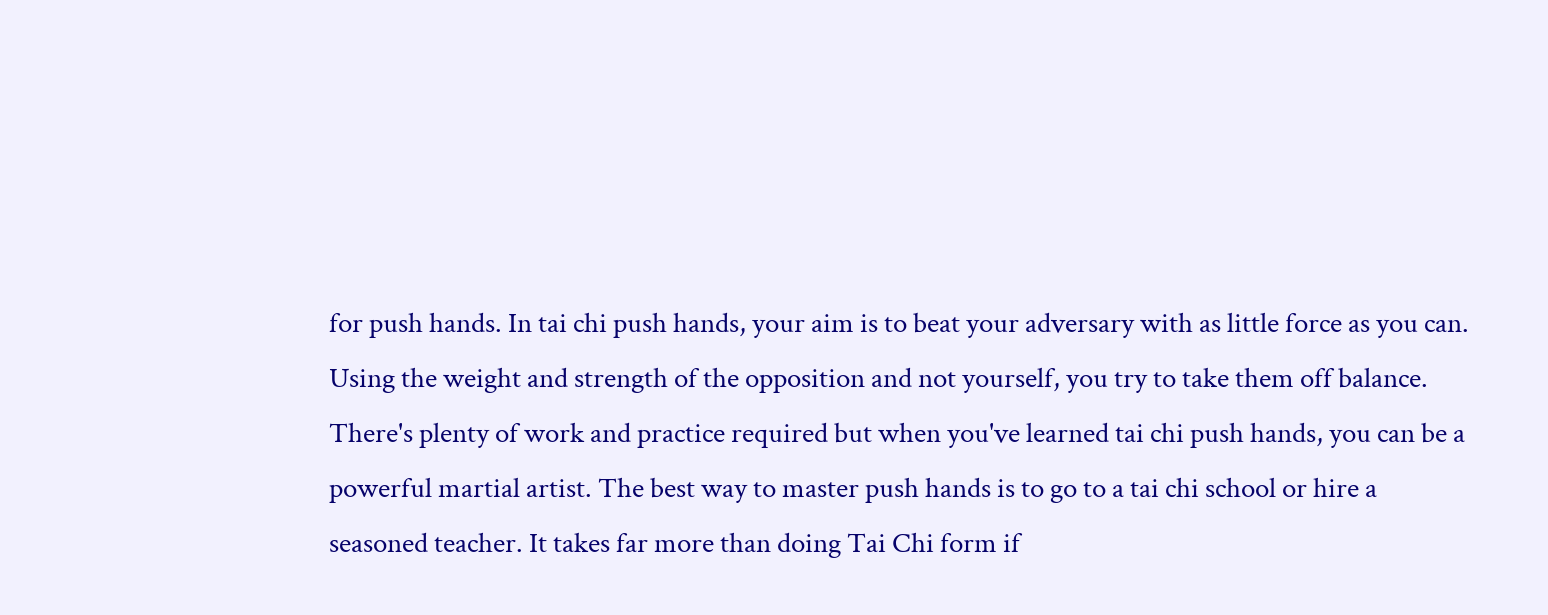for push hands. In tai chi push hands, your aim is to beat your adversary with as little force as you can. Using the weight and strength of the opposition and not yourself, you try to take them off balance. There's plenty of work and practice required but when you've learned tai chi push hands, you can be a powerful martial artist. The best way to master push hands is to go to a tai chi school or hire a seasoned teacher. It takes far more than doing Tai Chi form if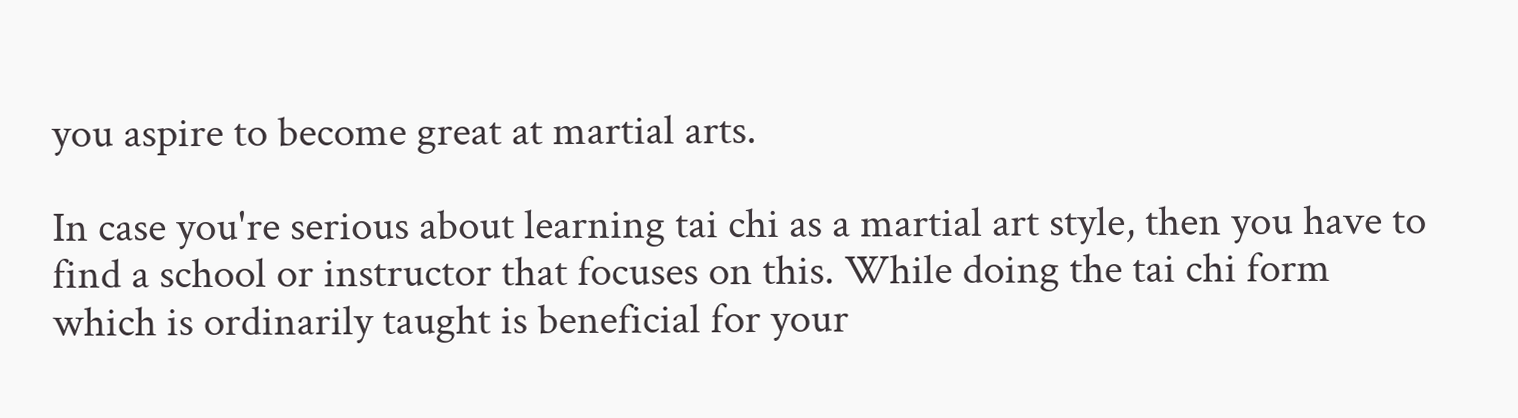you aspire to become great at martial arts.

In case you're serious about learning tai chi as a martial art style, then you have to find a school or instructor that focuses on this. While doing the tai chi form which is ordinarily taught is beneficial for your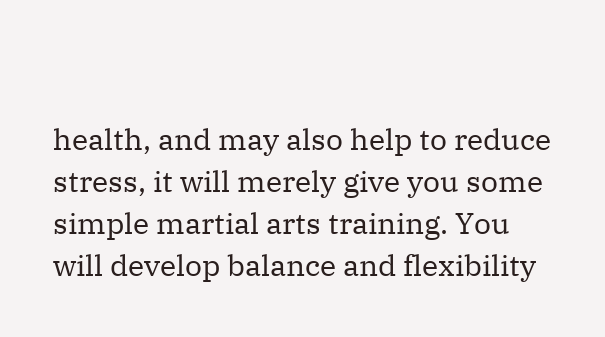health, and may also help to reduce stress, it will merely give you some simple martial arts training. You will develop balance and flexibility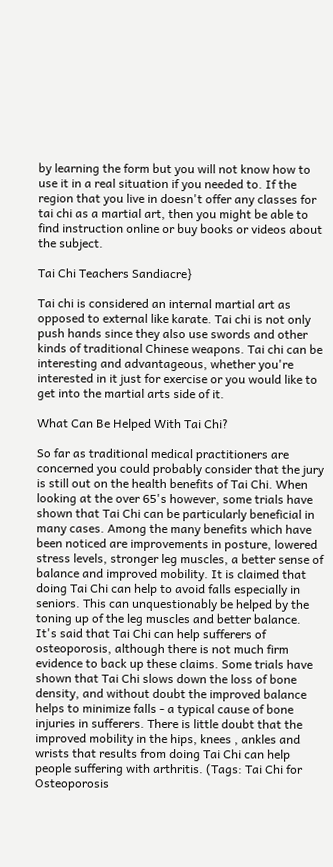by learning the form but you will not know how to use it in a real situation if you needed to. If the region that you live in doesn't offer any classes for tai chi as a martial art, then you might be able to find instruction online or buy books or videos about the subject.

Tai Chi Teachers Sandiacre}

Tai chi is considered an internal martial art as opposed to external like karate. Tai chi is not only push hands since they also use swords and other kinds of traditional Chinese weapons. Tai chi can be interesting and advantageous, whether you're interested in it just for exercise or you would like to get into the martial arts side of it.

What Can Be Helped With Tai Chi?

So far as traditional medical practitioners are concerned you could probably consider that the jury is still out on the health benefits of Tai Chi. When looking at the over 65's however, some trials have shown that Tai Chi can be particularly beneficial in many cases. Among the many benefits which have been noticed are improvements in posture, lowered stress levels, stronger leg muscles, a better sense of balance and improved mobility. It is claimed that doing Tai Chi can help to avoid falls especially in seniors. This can unquestionably be helped by the toning up of the leg muscles and better balance. It's said that Tai Chi can help sufferers of osteoporosis, although there is not much firm evidence to back up these claims. Some trials have shown that Tai Chi slows down the loss of bone density, and without doubt the improved balance helps to minimize falls - a typical cause of bone injuries in sufferers. There is little doubt that the improved mobility in the hips, knees , ankles and wrists that results from doing Tai Chi can help people suffering with arthritis. (Tags: Tai Chi for Osteoporosis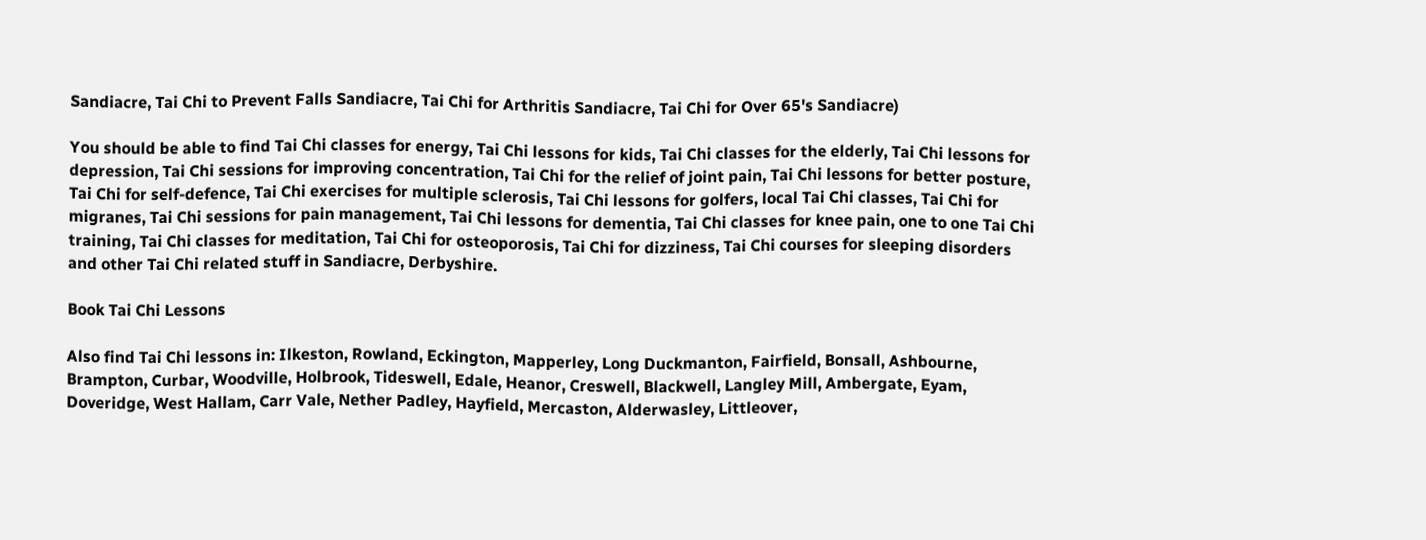Sandiacre, Tai Chi to Prevent Falls Sandiacre, Tai Chi for Arthritis Sandiacre, Tai Chi for Over 65's Sandiacre)

You should be able to find Tai Chi classes for energy, Tai Chi lessons for kids, Tai Chi classes for the elderly, Tai Chi lessons for depression, Tai Chi sessions for improving concentration, Tai Chi for the relief of joint pain, Tai Chi lessons for better posture, Tai Chi for self-defence, Tai Chi exercises for multiple sclerosis, Tai Chi lessons for golfers, local Tai Chi classes, Tai Chi for migranes, Tai Chi sessions for pain management, Tai Chi lessons for dementia, Tai Chi classes for knee pain, one to one Tai Chi training, Tai Chi classes for meditation, Tai Chi for osteoporosis, Tai Chi for dizziness, Tai Chi courses for sleeping disorders and other Tai Chi related stuff in Sandiacre, Derbyshire.

Book Tai Chi Lessons

Also find Tai Chi lessons in: Ilkeston, Rowland, Eckington, Mapperley, Long Duckmanton, Fairfield, Bonsall, Ashbourne, Brampton, Curbar, Woodville, Holbrook, Tideswell, Edale, Heanor, Creswell, Blackwell, Langley Mill, Ambergate, Eyam, Doveridge, West Hallam, Carr Vale, Nether Padley, Hayfield, Mercaston, Alderwasley, Littleover,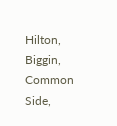Hilton, Biggin, Common Side,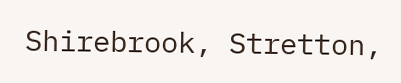Shirebrook, Stretton,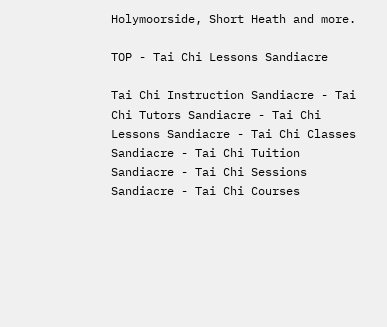Holymoorside, Short Heath and more.

TOP - Tai Chi Lessons Sandiacre

Tai Chi Instruction Sandiacre - Tai Chi Tutors Sandiacre - Tai Chi Lessons Sandiacre - Tai Chi Classes Sandiacre - Tai Chi Tuition Sandiacre - Tai Chi Sessions Sandiacre - Tai Chi Courses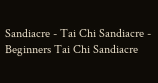Sandiacre - Tai Chi Sandiacre - Beginners Tai Chi Sandiacre